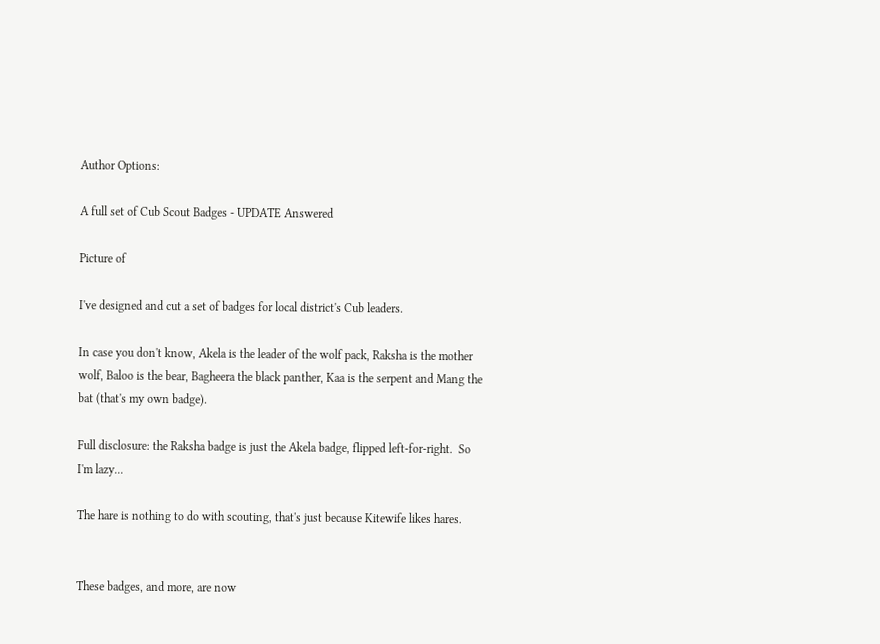Author Options:

A full set of Cub Scout Badges - UPDATE Answered

Picture of

I've designed and cut a set of badges for local district's Cub leaders.

In case you don't know, Akela is the leader of the wolf pack, Raksha is the mother wolf, Baloo is the bear, Bagheera the black panther, Kaa is the serpent and Mang the bat (that's my own badge).

Full disclosure: the Raksha badge is just the Akela badge, flipped left-for-right.  So I'm lazy...

The hare is nothing to do with scouting, that's just because Kitewife likes hares.


These badges, and more, are now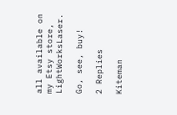all available on my Etsy store, LightWorksLaser.

Go, see, buy!

2 Replies

Kiteman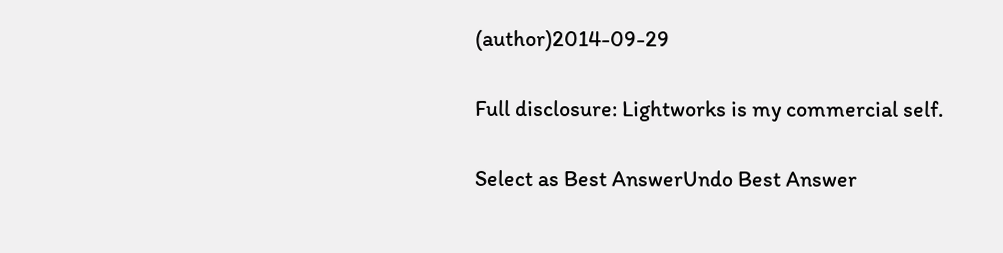(author)2014-09-29

Full disclosure: Lightworks is my commercial self.

Select as Best AnswerUndo Best Answer